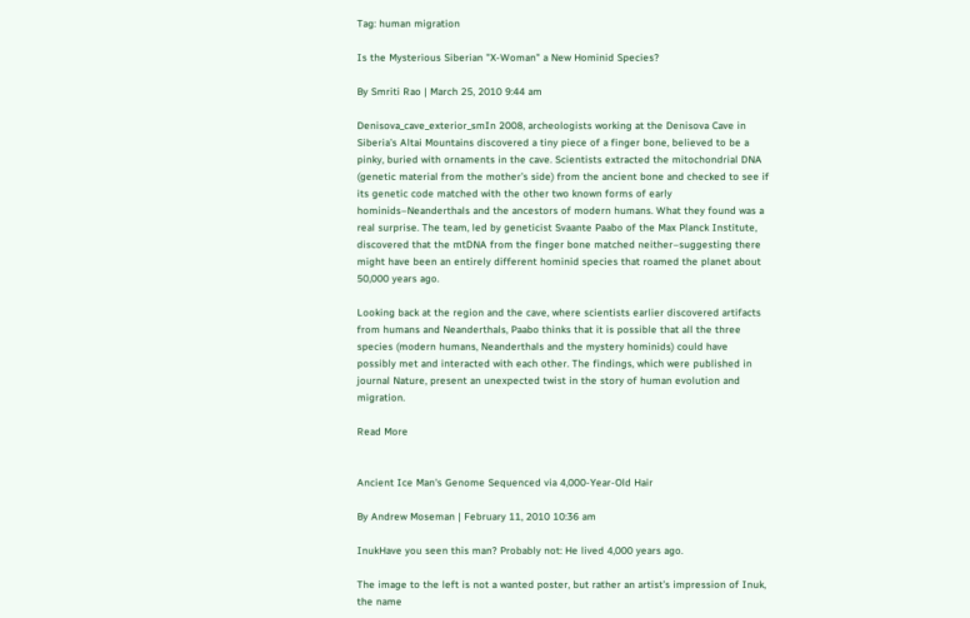Tag: human migration

Is the Mysterious Siberian "X-Woman" a New Hominid Species?

By Smriti Rao | March 25, 2010 9:44 am

Denisova_cave_exterior_smIn 2008, archeologists working at the Denisova Cave in Siberia’s Altai Mountains discovered a tiny piece of a finger bone, believed to be a pinky, buried with ornaments in the cave. Scientists extracted the mitochondrial DNA (genetic material from the mother’s side) from the ancient bone and checked to see if its genetic code matched with the other two known forms of early hominids–Neanderthals and the ancestors of modern humans. What they found was a real surprise. The team, led by geneticist Svaante Paabo of the Max Planck Institute, discovered that the mtDNA from the finger bone matched neither–suggesting there might have been an entirely different hominid species that roamed the planet about 50,000 years ago.

Looking back at the region and the cave, where scientists earlier discovered artifacts from humans and Neanderthals, Paabo thinks that it is possible that all the three species (modern humans, Neanderthals and the mystery hominids) could have possibly met and interacted with each other. The findings, which were published in journal Nature, present an unexpected twist in the story of human evolution and migration.

Read More


Ancient Ice Man's Genome Sequenced via 4,000-Year-Old Hair

By Andrew Moseman | February 11, 2010 10:36 am

InukHave you seen this man? Probably not: He lived 4,000 years ago.

The image to the left is not a wanted poster, but rather an artist’s impression of Inuk, the name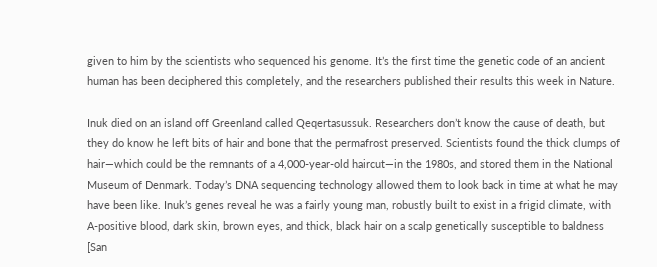given to him by the scientists who sequenced his genome. It’s the first time the genetic code of an ancient human has been deciphered this completely, and the researchers published their results this week in Nature.

Inuk died on an island off Greenland called Qeqertasussuk. Researchers don’t know the cause of death, but they do know he left bits of hair and bone that the permafrost preserved. Scientists found the thick clumps of hair—which could be the remnants of a 4,000-year-old haircut—in the 1980s, and stored them in the National Museum of Denmark. Today’s DNA sequencing technology allowed them to look back in time at what he may have been like. Inuk’s genes reveal he was a fairly young man, robustly built to exist in a frigid climate, with A-positive blood, dark skin, brown eyes, and thick, black hair on a scalp genetically susceptible to baldness [San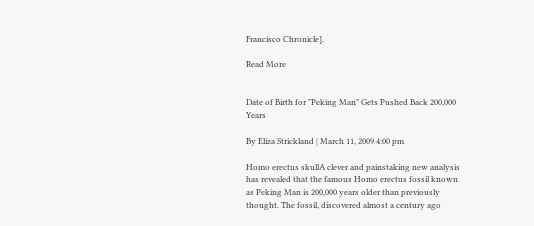Francisco Chronicle].

Read More


Date of Birth for "Peking Man" Gets Pushed Back 200,000 Years

By Eliza Strickland | March 11, 2009 4:00 pm

Homo erectus skullA clever and painstaking new analysis has revealed that the famous Homo erectus fossil known as Peking Man is 200,000 years older than previously thought. The fossil, discovered almost a century ago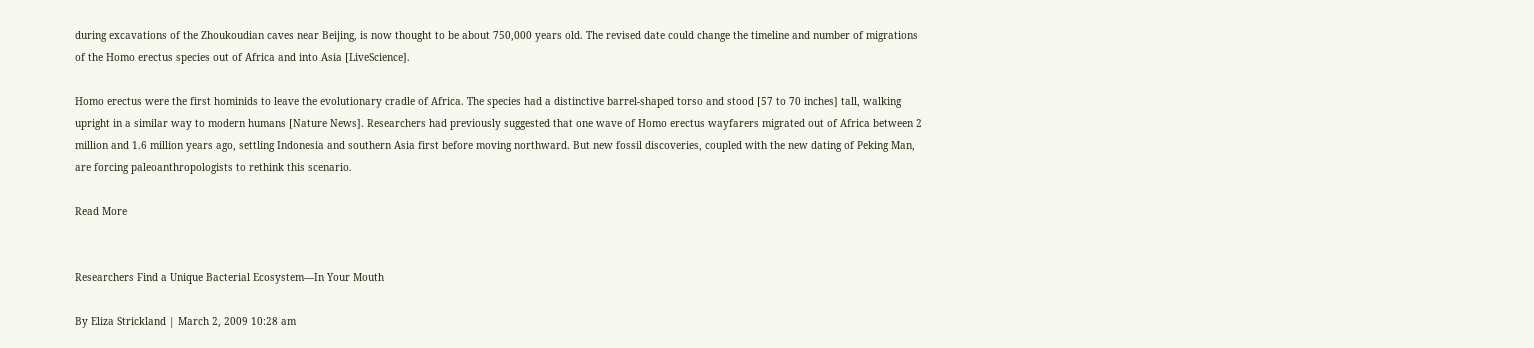during excavations of the Zhoukoudian caves near Beijing, is now thought to be about 750,000 years old. The revised date could change the timeline and number of migrations of the Homo erectus species out of Africa and into Asia [LiveScience].

Homo erectus were the first hominids to leave the evolutionary cradle of Africa. The species had a distinctive barrel-shaped torso and stood [57 to 70 inches] tall, walking upright in a similar way to modern humans [Nature News]. Researchers had previously suggested that one wave of Homo erectus wayfarers migrated out of Africa between 2 million and 1.6 million years ago, settling Indonesia and southern Asia first before moving northward. But new fossil discoveries, coupled with the new dating of Peking Man, are forcing paleoanthropologists to rethink this scenario.

Read More


Researchers Find a Unique Bacterial Ecosystem—In Your Mouth

By Eliza Strickland | March 2, 2009 10:28 am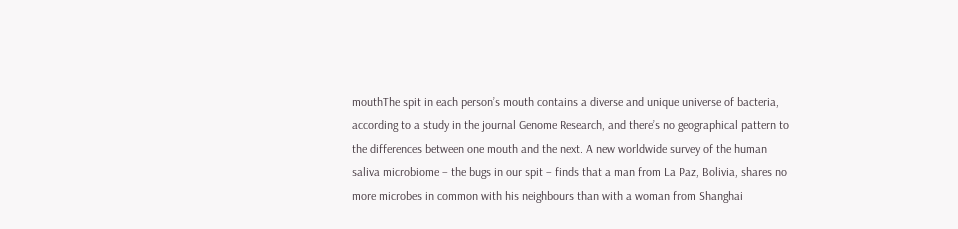mouthThe spit in each person’s mouth contains a diverse and unique universe of bacteria, according to a study in the journal Genome Research, and there’s no geographical pattern to the differences between one mouth and the next. A new worldwide survey of the human saliva microbiome – the bugs in our spit – finds that a man from La Paz, Bolivia, shares no more microbes in common with his neighbours than with a woman from Shanghai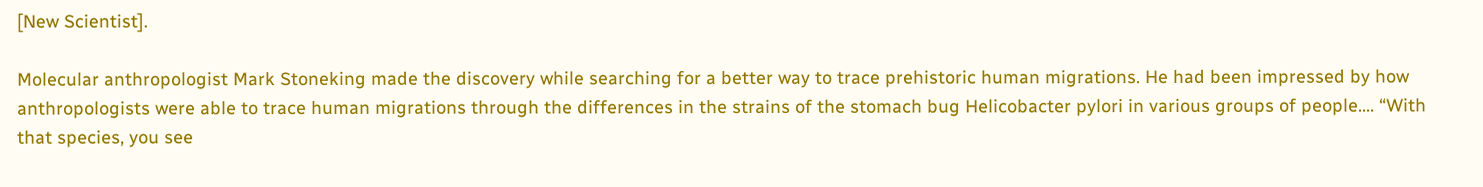[New Scientist].

Molecular anthropologist Mark Stoneking made the discovery while searching for a better way to trace prehistoric human migrations. He had been impressed by how anthropologists were able to trace human migrations through the differences in the strains of the stomach bug Helicobacter pylori in various groups of people…. “With that species, you see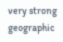very strong geographic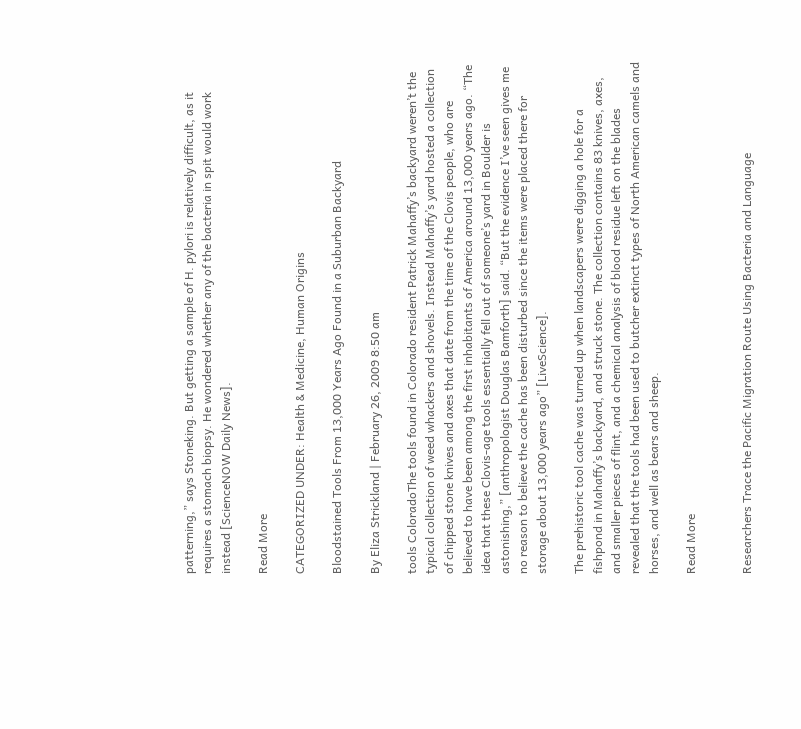patterning,” says Stoneking. But getting a sample of H. pylori is relatively difficult, as it requires a stomach biopsy. He wondered whether any of the bacteria in spit would work instead [ScienceNOW Daily News].

Read More

CATEGORIZED UNDER: Health & Medicine, Human Origins

Bloodstained Tools From 13,000 Years Ago Found in a Suburban Backyard

By Eliza Strickland | February 26, 2009 8:50 am

tools ColoradoThe tools found in Colorado resident Patrick Mahaffy’s backyard weren’t the typical collection of weed whackers and shovels. Instead Mahaffy’s yard hosted a collection of chipped stone knives and axes that date from the time of the Clovis people, who are believed to have been among the first inhabitants of America around 13,000 years ago. “The idea that these Clovis-age tools essentially fell out of someone’s yard in Boulder is astonishing,” [anthropologist Douglas Bamforth] said. “But the evidence I’ve seen gives me no reason to believe the cache has been disturbed since the items were placed there for storage about 13,000 years ago” [LiveScience].

The prehistoric tool cache was turned up when landscapers were digging a hole for a fishpond in Mahaffy’s backyard, and struck stone. The collection contains 83 knives, axes, and smaller pieces of flint, and a chemical analysis of blood residue left on the blades revealed that the tools had been used to butcher extinct types of North American camels and horses, and well as bears and sheep.

Read More


Researchers Trace the Pacific Migration Route Using Bacteria and Language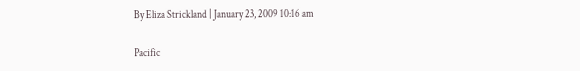By Eliza Strickland | January 23, 2009 10:16 am

Pacific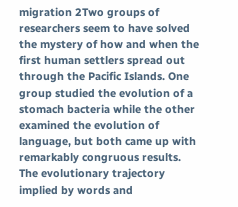migration 2Two groups of researchers seem to have solved the mystery of how and when the first human settlers spread out through the Pacific Islands. One group studied the evolution of a stomach bacteria while the other examined the evolution of language, but both came up with remarkably congruous results. The evolutionary trajectory implied by words and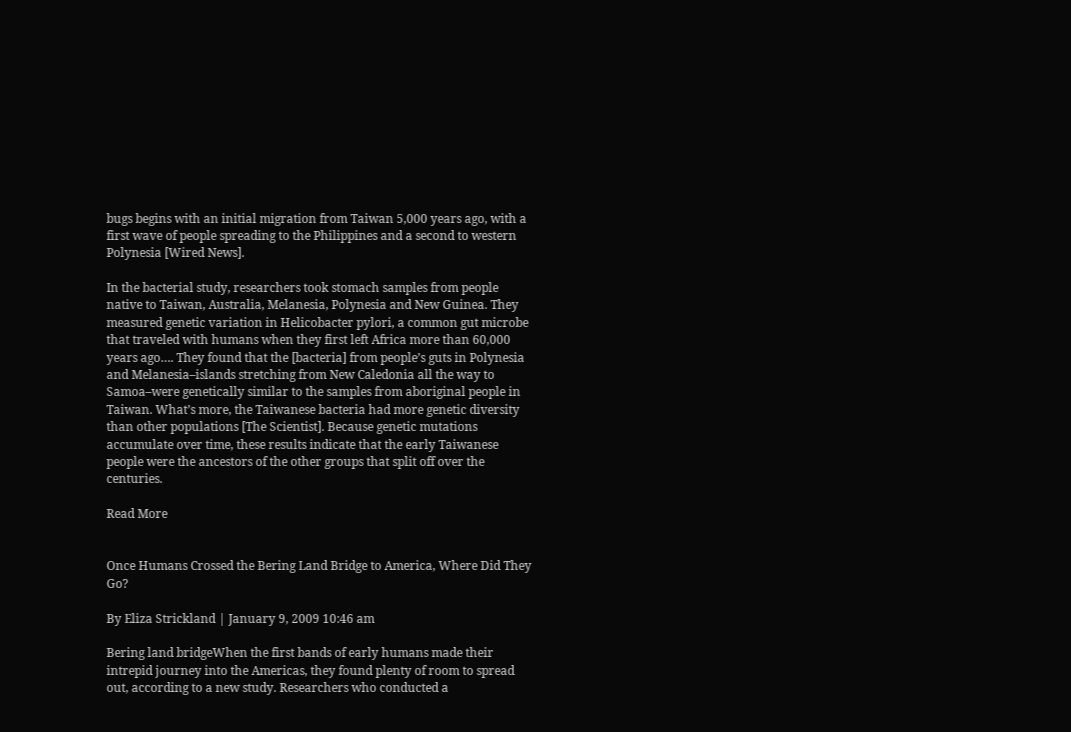bugs begins with an initial migration from Taiwan 5,000 years ago, with a first wave of people spreading to the Philippines and a second to western Polynesia [Wired News].

In the bacterial study, researchers took stomach samples from people native to Taiwan, Australia, Melanesia, Polynesia and New Guinea. They measured genetic variation in Helicobacter pylori, a common gut microbe that traveled with humans when they first left Africa more than 60,000 years ago…. They found that the [bacteria] from people’s guts in Polynesia and Melanesia–islands stretching from New Caledonia all the way to Samoa–were genetically similar to the samples from aboriginal people in Taiwan. What’s more, the Taiwanese bacteria had more genetic diversity than other populations [The Scientist]. Because genetic mutations accumulate over time, these results indicate that the early Taiwanese people were the ancestors of the other groups that split off over the centuries.

Read More


Once Humans Crossed the Bering Land Bridge to America, Where Did They Go?

By Eliza Strickland | January 9, 2009 10:46 am

Bering land bridgeWhen the first bands of early humans made their intrepid journey into the Americas, they found plenty of room to spread out, according to a new study. Researchers who conducted a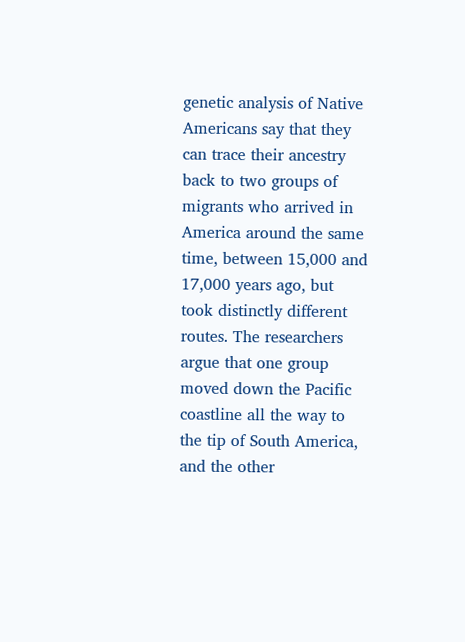genetic analysis of Native Americans say that they can trace their ancestry back to two groups of migrants who arrived in America around the same time, between 15,000 and 17,000 years ago, but took distinctly different routes. The researchers argue that one group moved down the Pacific coastline all the way to the tip of South America, and the other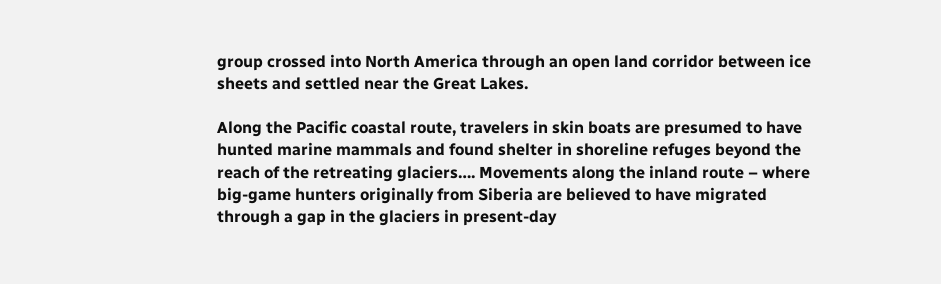group crossed into North America through an open land corridor between ice sheets and settled near the Great Lakes.

Along the Pacific coastal route, travelers in skin boats are presumed to have hunted marine mammals and found shelter in shoreline refuges beyond the reach of the retreating glaciers…. Movements along the inland route – where big-game hunters originally from Siberia are believed to have migrated through a gap in the glaciers in present-day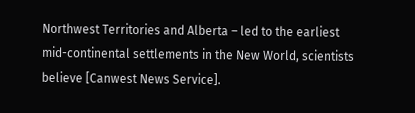Northwest Territories and Alberta – led to the earliest mid-continental settlements in the New World, scientists believe [Canwest News Service].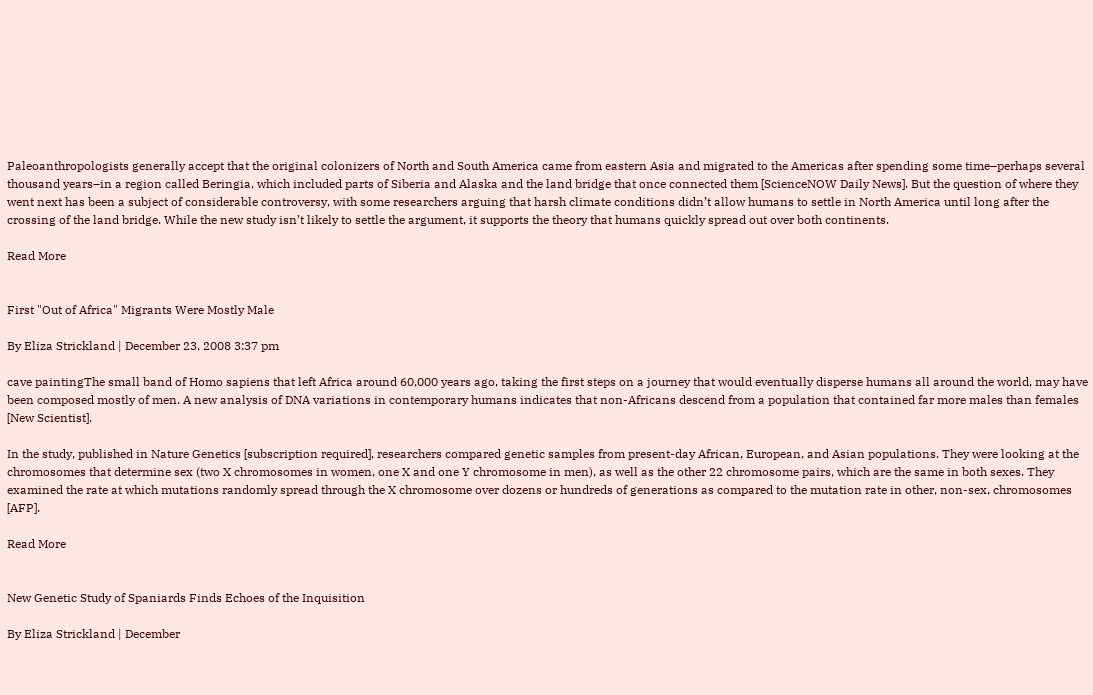Paleoanthropologists generally accept that the original colonizers of North and South America came from eastern Asia and migrated to the Americas after spending some time–perhaps several thousand years–in a region called Beringia, which included parts of Siberia and Alaska and the land bridge that once connected them [ScienceNOW Daily News]. But the question of where they went next has been a subject of considerable controversy, with some researchers arguing that harsh climate conditions didn’t allow humans to settle in North America until long after the crossing of the land bridge. While the new study isn’t likely to settle the argument, it supports the theory that humans quickly spread out over both continents.

Read More


First "Out of Africa" Migrants Were Mostly Male

By Eliza Strickland | December 23, 2008 3:37 pm

cave paintingThe small band of Homo sapiens that left Africa around 60,000 years ago, taking the first steps on a journey that would eventually disperse humans all around the world, may have been composed mostly of men. A new analysis of DNA variations in contemporary humans indicates that non-Africans descend from a population that contained far more males than females [New Scientist].

In the study, published in Nature Genetics [subscription required], researchers compared genetic samples from present-day African, European, and Asian populations. They were looking at the chromosomes that determine sex (two X chromosomes in women, one X and one Y chromosome in men), as well as the other 22 chromosome pairs, which are the same in both sexes. They examined the rate at which mutations randomly spread through the X chromosome over dozens or hundreds of generations as compared to the mutation rate in other, non-sex, chromosomes [AFP].

Read More


New Genetic Study of Spaniards Finds Echoes of the Inquisition

By Eliza Strickland | December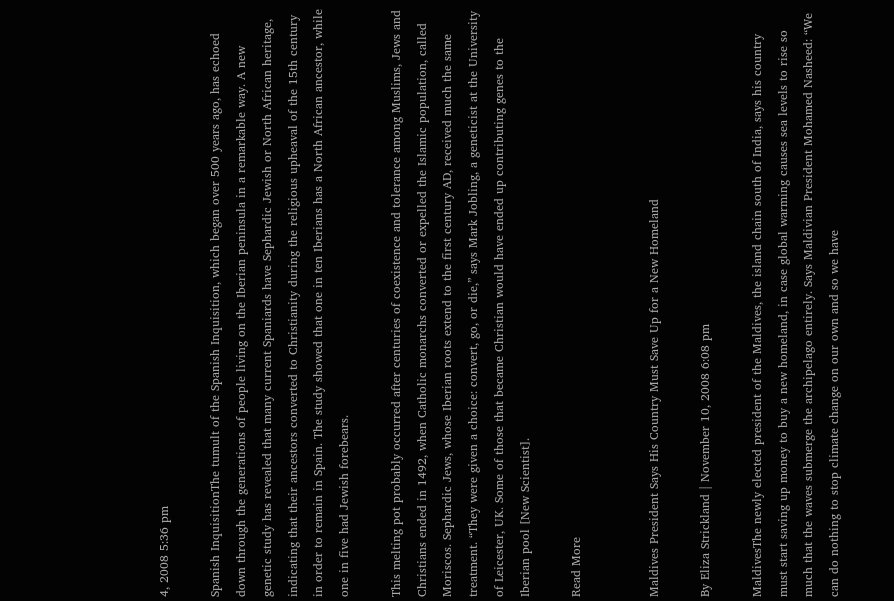4, 2008 5:36 pm

Spanish InquisitionThe tumult of the Spanish Inquisition, which began over 500 years ago, has echoed down through the generations of people living on the Iberian peninsula in a remarkable way. A new genetic study has revealed that many current Spaniards have Sephardic Jewish or North African heritage, indicating that their ancestors converted to Christianity during the religious upheaval of the 15th century in order to remain in Spain. The study showed that one in ten Iberians has a North African ancestor, while one in five had Jewish forebears.

This melting pot probably occurred after centuries of coexistence and tolerance among Muslims, Jews and Christians ended in 1492, when Catholic monarchs converted or expelled the Islamic population, called Moriscos. Sephardic Jews, whose Iberian roots extend to the first century AD, received much the same treatment. “They were given a choice: convert, go, or die,” says Mark Jobling, a geneticist at the University of Leicester, UK. Some of those that became Christian would have ended up contributing genes to the Iberian pool [New Scientist].

Read More


Maldives President Says His Country Must Save Up for a New Homeland

By Eliza Strickland | November 10, 2008 6:08 pm

MaldivesThe newly elected president of the Maldives, the island chain south of India, says his country must start saving up money to buy a new homeland, in case global warming causes sea levels to rise so much that the waves submerge the archipelago entirely. Says Maldivian President Mohamed Nasheed: “We can do nothing to stop climate change on our own and so we have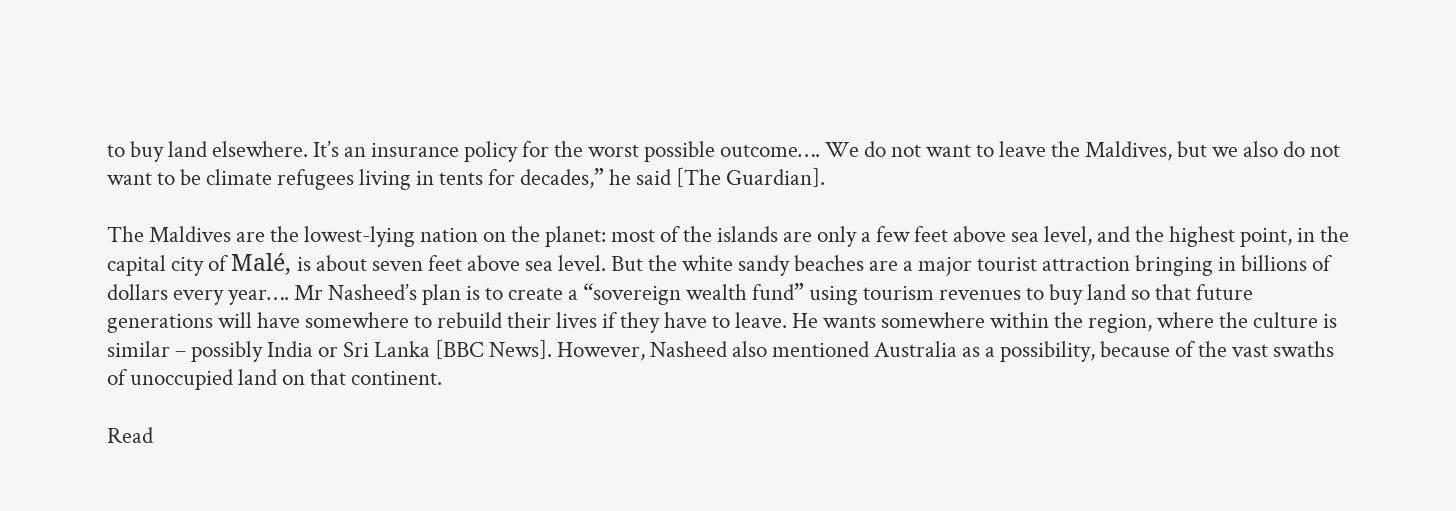to buy land elsewhere. It’s an insurance policy for the worst possible outcome…. We do not want to leave the Maldives, but we also do not want to be climate refugees living in tents for decades,” he said [The Guardian].

The Maldives are the lowest-lying nation on the planet: most of the islands are only a few feet above sea level, and the highest point, in the capital city of Malé, is about seven feet above sea level. But the white sandy beaches are a major tourist attraction bringing in billions of dollars every year…. Mr Nasheed’s plan is to create a “sovereign wealth fund” using tourism revenues to buy land so that future generations will have somewhere to rebuild their lives if they have to leave. He wants somewhere within the region, where the culture is similar – possibly India or Sri Lanka [BBC News]. However, Nasheed also mentioned Australia as a possibility, because of the vast swaths of unoccupied land on that continent.

Read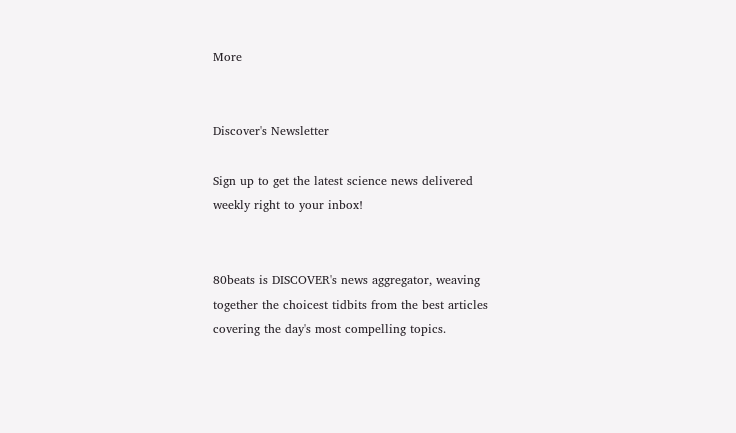More


Discover's Newsletter

Sign up to get the latest science news delivered weekly right to your inbox!


80beats is DISCOVER's news aggregator, weaving together the choicest tidbits from the best articles covering the day's most compelling topics.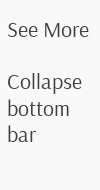See More

Collapse bottom bar